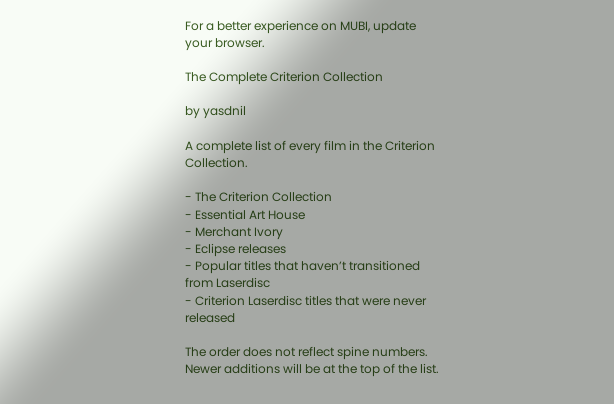For a better experience on MUBI, update your browser.

The Complete Criterion Collection

by yasdnil

A complete list of every film in the Criterion Collection.

- The Criterion Collection
- Essential Art House
- Merchant Ivory
- Eclipse releases
- Popular titles that haven’t transitioned from Laserdisc
- Criterion Laserdisc titles that were never released

The order does not reflect spine numbers. Newer additions will be at the top of the list.